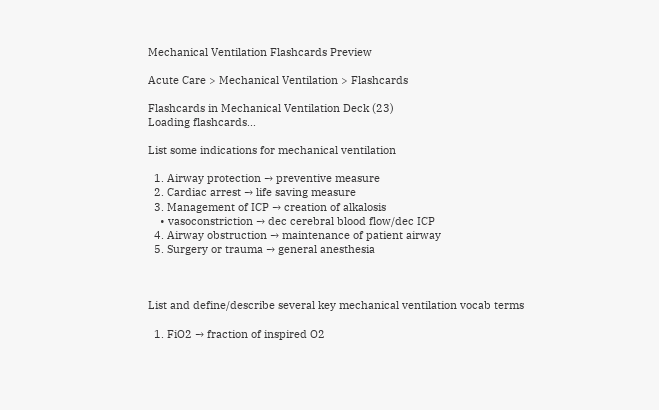Mechanical Ventilation Flashcards Preview

Acute Care > Mechanical Ventilation > Flashcards

Flashcards in Mechanical Ventilation Deck (23)
Loading flashcards...

List some indications for mechanical ventilation

  1. Airway protection → preventive measure
  2. Cardiac arrest → life saving measure
  3. Management of ICP → creation of alkalosis
    • vasoconstriction → dec cerebral blood flow/dec ICP
  4. Airway obstruction → maintenance of patient airway
  5. Surgery or trauma → general anesthesia



List and define/describe several key mechanical ventilation vocab terms

  1. FiO2 → fraction of inspired O2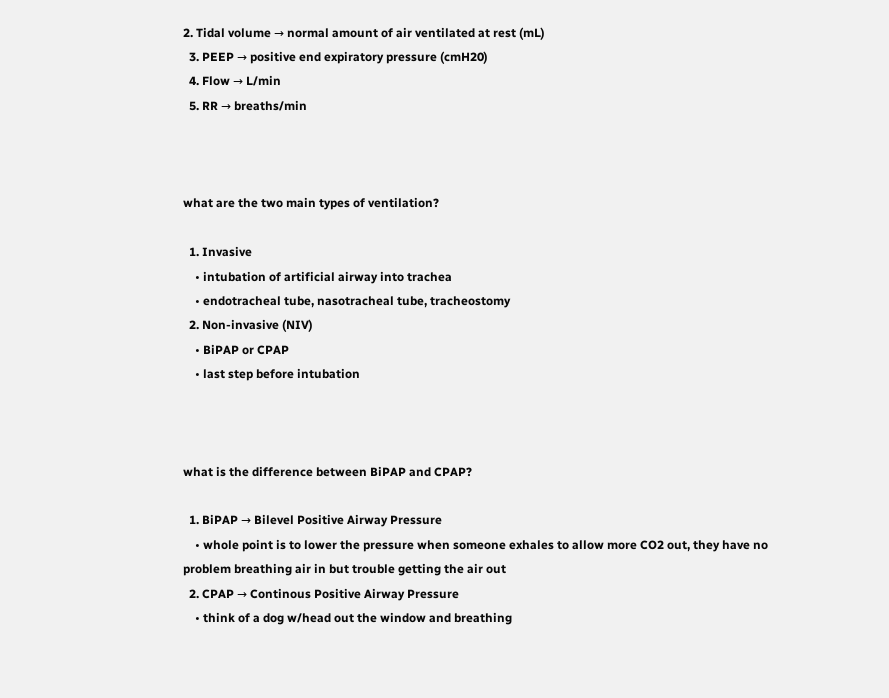2. Tidal volume → normal amount of air ventilated at rest (mL)
  3. PEEP → positive end expiratory pressure (cmH20)
  4. Flow → L/min
  5. RR → breaths/min



what are the two main types of ventilation?

  1. Invasive
    • intubation of artificial airway into trachea
    • endotracheal tube, nasotracheal tube, tracheostomy
  2. Non-invasive (NIV)
    • BiPAP or CPAP
    • last step before intubation



what is the difference between BiPAP and CPAP?

  1. BiPAP → Bilevel Positive Airway Pressure
    • whole point is to lower the pressure when someone exhales to allow more CO2 out, they have no problem breathing air in but trouble getting the air out
  2. CPAP → Continous Positive Airway Pressure
    • think of a dog w/head out the window and breathing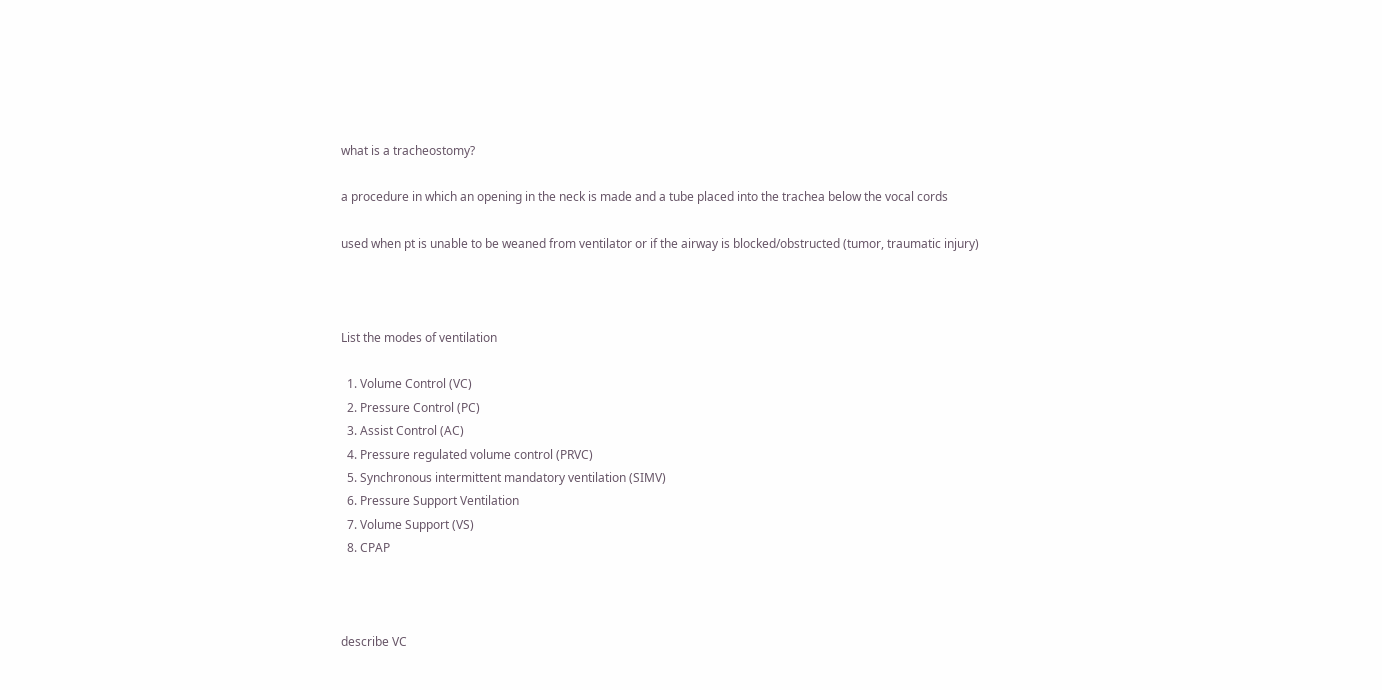what is a tracheostomy?

a procedure in which an opening in the neck is made and a tube placed into the trachea below the vocal cords

used when pt is unable to be weaned from ventilator or if the airway is blocked/obstructed (tumor, traumatic injury)



List the modes of ventilation

  1. Volume Control (VC)
  2. Pressure Control (PC)
  3. Assist Control (AC)
  4. Pressure regulated volume control (PRVC)
  5. Synchronous intermittent mandatory ventilation (SIMV)
  6. Pressure Support Ventilation
  7. Volume Support (VS)
  8. CPAP



describe VC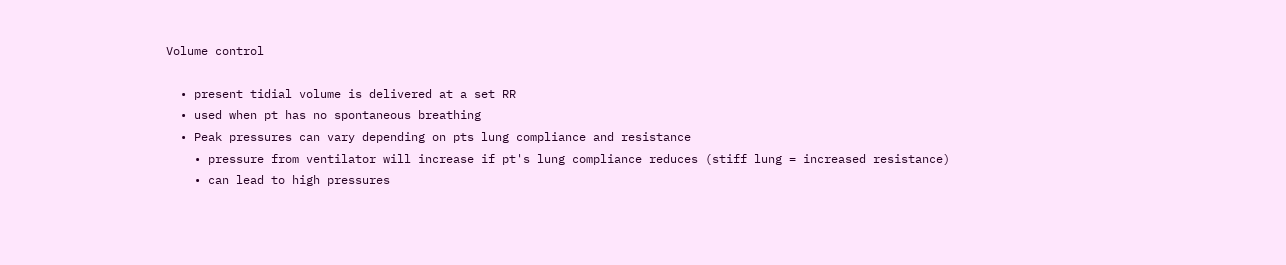Volume control

  • present tidial volume is delivered at a set RR
  • used when pt has no spontaneous breathing
  • Peak pressures can vary depending on pts lung compliance and resistance
    • pressure from ventilator will increase if pt's lung compliance reduces (stiff lung = increased resistance)
    • can lead to high pressures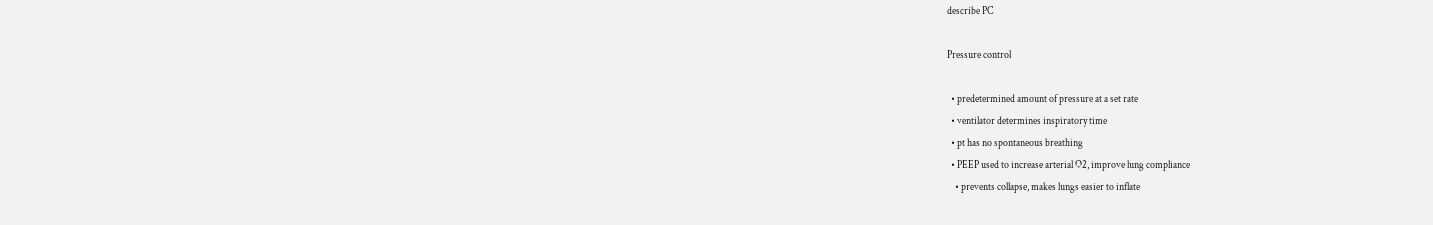describe PC

Pressure control

  • predetermined amount of pressure at a set rate
  • ventilator determines inspiratory time
  • pt has no spontaneous breathing
  • PEEP used to increase arterial O2, improve lung compliance
    • prevents collapse, makes lungs easier to inflate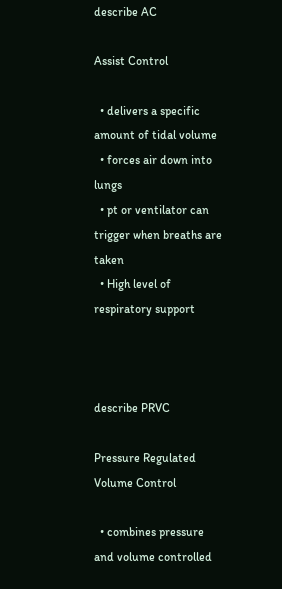describe AC

Assist Control

  • delivers a specific amount of tidal volume
  • forces air down into lungs
  • pt or ventilator can trigger when breaths are taken
  • High level of respiratory support



describe PRVC

Pressure Regulated Volume Control

  • combines pressure and volume controlled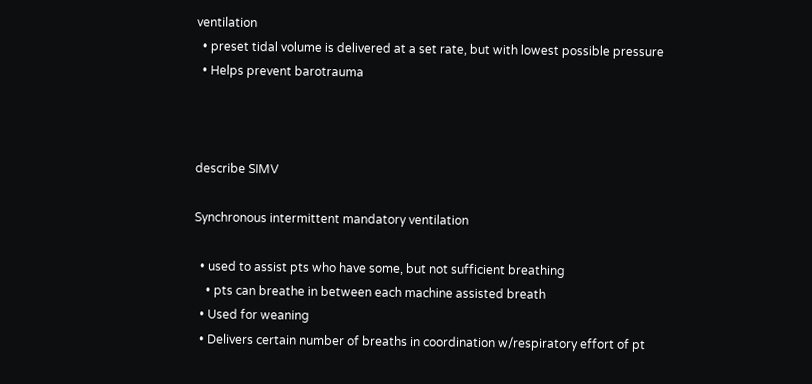ventilation
  • preset tidal volume is delivered at a set rate, but with lowest possible pressure
  • Helps prevent barotrauma



describe SIMV

Synchronous intermittent mandatory ventilation

  • used to assist pts who have some, but not sufficient breathing
    • pts can breathe in between each machine assisted breath
  • Used for weaning
  • Delivers certain number of breaths in coordination w/respiratory effort of pt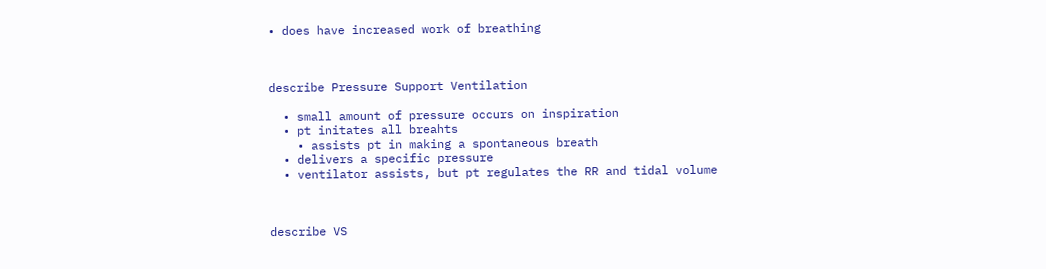• does have increased work of breathing



describe Pressure Support Ventilation

  • small amount of pressure occurs on inspiration
  • pt initates all breahts
    • assists pt in making a spontaneous breath
  • delivers a specific pressure
  • ventilator assists, but pt regulates the RR and tidal volume



describe VS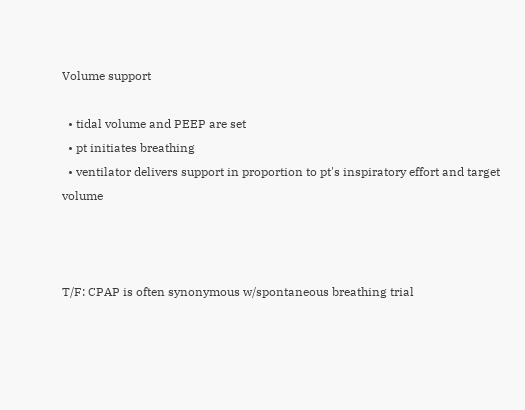Volume support

  • tidal volume and PEEP are set
  • pt initiates breathing
  • ventilator delivers support in proportion to pt's inspiratory effort and target volume



T/F: CPAP is often synonymous w/spontaneous breathing trial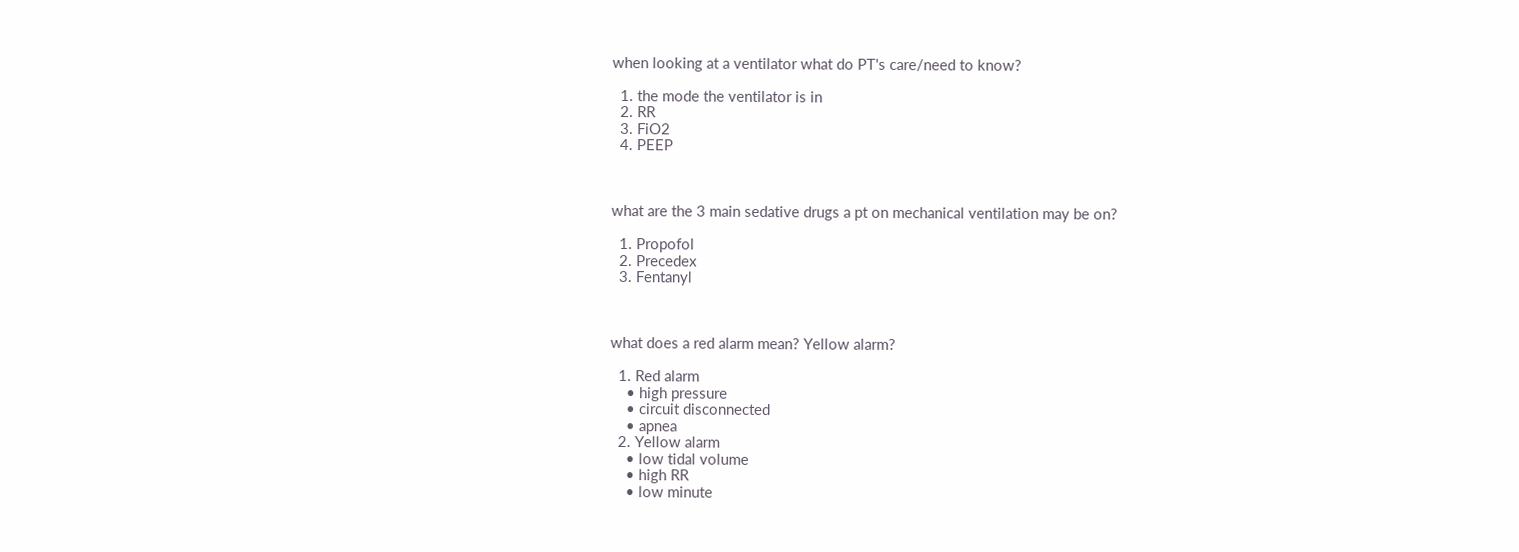when looking at a ventilator what do PT's care/need to know?

  1. the mode the ventilator is in
  2. RR
  3. FiO2
  4. PEEP



what are the 3 main sedative drugs a pt on mechanical ventilation may be on?

  1. Propofol
  2. Precedex
  3. Fentanyl



what does a red alarm mean? Yellow alarm?

  1. Red alarm
    • high pressure
    • circuit disconnected
    • apnea
  2. Yellow alarm
    • low tidal volume
    • high RR
    • low minute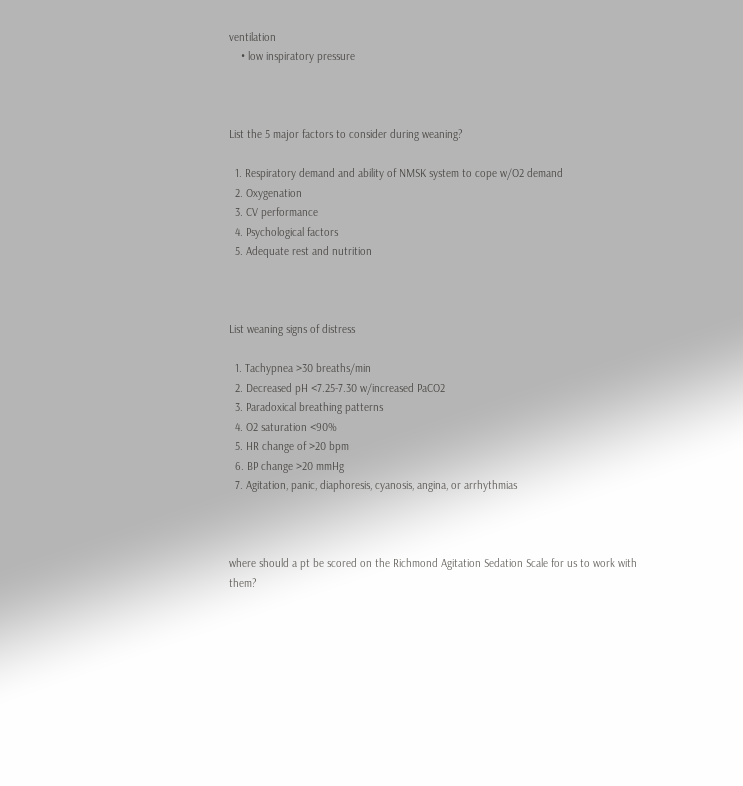ventilation
    • low inspiratory pressure



List the 5 major factors to consider during weaning?

  1. Respiratory demand and ability of NMSK system to cope w/O2 demand
  2. Oxygenation
  3. CV performance
  4. Psychological factors
  5. Adequate rest and nutrition



List weaning signs of distress

  1. Tachypnea >30 breaths/min
  2. Decreased pH <7.25-7.30 w/increased PaCO2
  3. Paradoxical breathing patterns
  4. O2 saturation <90%
  5. HR change of >20 bpm
  6. BP change >20 mmHg
  7. Agitation, panic, diaphoresis, cyanosis, angina, or arrhythmias



where should a pt be scored on the Richmond Agitation Sedation Scale for us to work with them?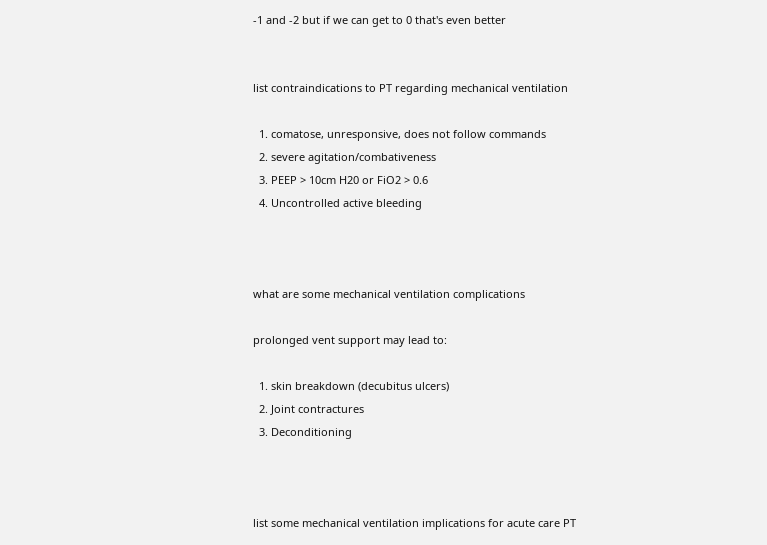-1 and -2 but if we can get to 0 that's even better


list contraindications to PT regarding mechanical ventilation

  1. comatose, unresponsive, does not follow commands
  2. severe agitation/combativeness
  3. PEEP > 10cm H20 or FiO2 > 0.6
  4. Uncontrolled active bleeding



what are some mechanical ventilation complications

prolonged vent support may lead to:

  1. skin breakdown (decubitus ulcers)
  2. Joint contractures
  3. Deconditioning



list some mechanical ventilation implications for acute care PT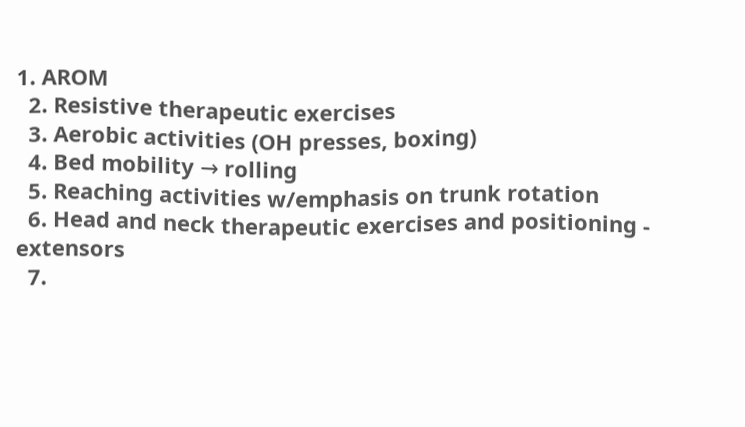1. AROM
  2. Resistive therapeutic exercises
  3. Aerobic activities (OH presses, boxing)
  4. Bed mobility → rolling
  5. Reaching activities w/emphasis on trunk rotation
  6. Head and neck therapeutic exercises and positioning - extensors
  7.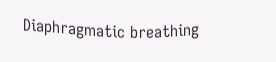Diaphragmatic breathing